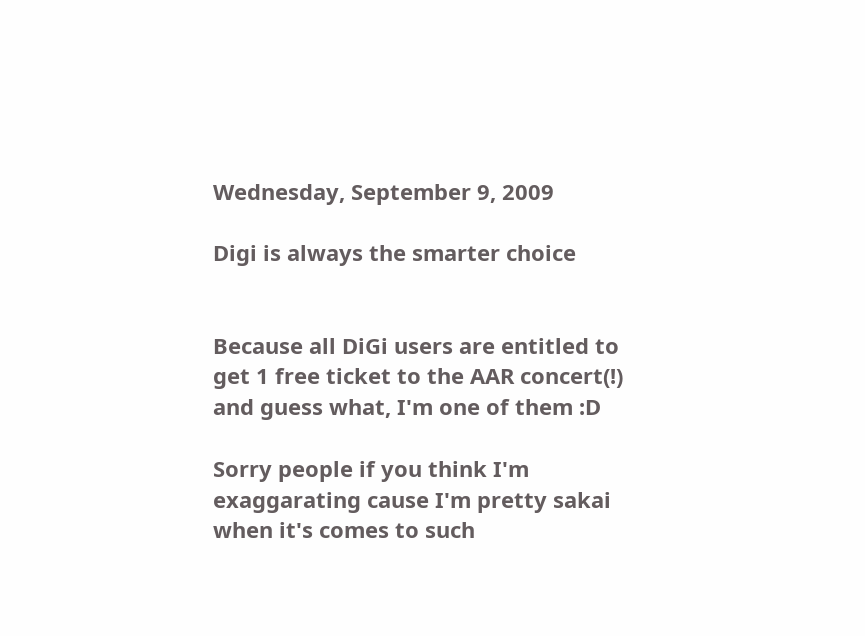Wednesday, September 9, 2009

Digi is always the smarter choice


Because all DiGi users are entitled to get 1 free ticket to the AAR concert(!) and guess what, I'm one of them :D

Sorry people if you think I'm exaggarating cause I'm pretty sakai when it's comes to such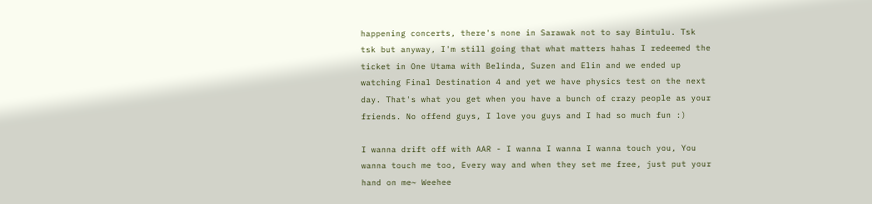happening concerts, there's none in Sarawak not to say Bintulu. Tsk tsk but anyway, I'm still going that what matters hahas I redeemed the ticket in One Utama with Belinda, Suzen and Elin and we ended up watching Final Destination 4 and yet we have physics test on the next day. That's what you get when you have a bunch of crazy people as your friends. No offend guys, I love you guys and I had so much fun :)

I wanna drift off with AAR - I wanna I wanna I wanna touch you, You wanna touch me too, Every way and when they set me free, just put your hand on me~ Weehee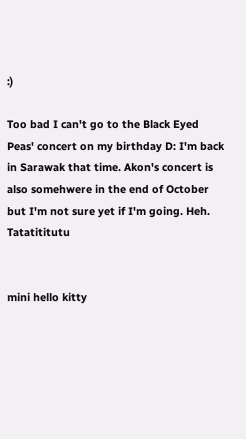:)

Too bad I can't go to the Black Eyed Peas' concert on my birthday D: I'm back in Sarawak that time. Akon's concert is also somehwere in the end of October but I'm not sure yet if I'm going. Heh. Tatatititutu


mini hello kitty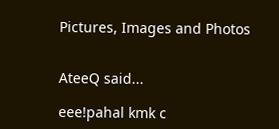Pictures, Images and Photos


AteeQ said...

eee!pahal kmk c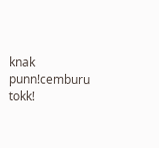knak punn!cemburu tokk!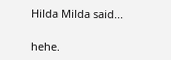Hilda Milda said...

hehe.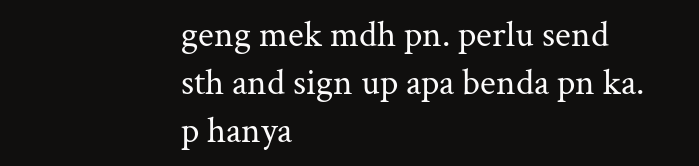geng mek mdh pn. perlu send sth and sign up apa benda pn ka. p hanya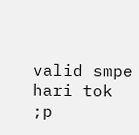valid smpe hari tok ;p